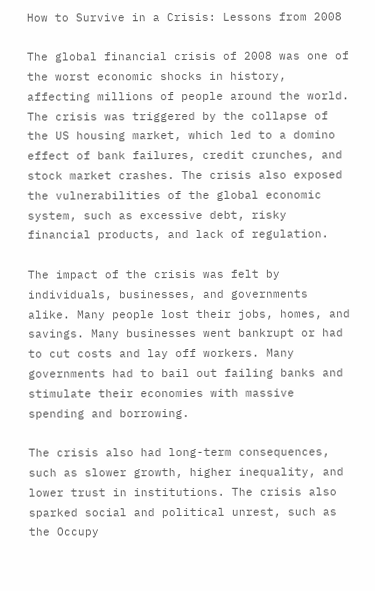How to Survive in a Crisis: Lessons from 2008

The global financial crisis of 2008 was one of the worst economic shocks in history, affecting millions of people around the world. The crisis was triggered by the collapse of the US housing market, which led to a domino effect of bank failures, credit crunches, and stock market crashes. The crisis also exposed the vulnerabilities of the global economic system, such as excessive debt, risky financial products, and lack of regulation.

The impact of the crisis was felt by individuals, businesses, and governments alike. Many people lost their jobs, homes, and savings. Many businesses went bankrupt or had to cut costs and lay off workers. Many governments had to bail out failing banks and stimulate their economies with massive spending and borrowing.

The crisis also had long-term consequences, such as slower growth, higher inequality, and lower trust in institutions. The crisis also sparked social and political unrest, such as the Occupy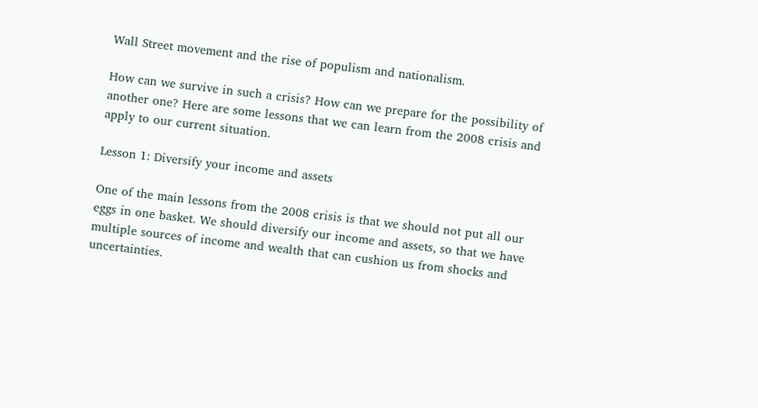Wall Street movement and the rise of populism and nationalism.

How can we survive in such a crisis? How can we prepare for the possibility of another one? Here are some lessons that we can learn from the 2008 crisis and apply to our current situation.

Lesson 1: Diversify your income and assets

One of the main lessons from the 2008 crisis is that we should not put all our eggs in one basket. We should diversify our income and assets, so that we have multiple sources of income and wealth that can cushion us from shocks and uncertainties.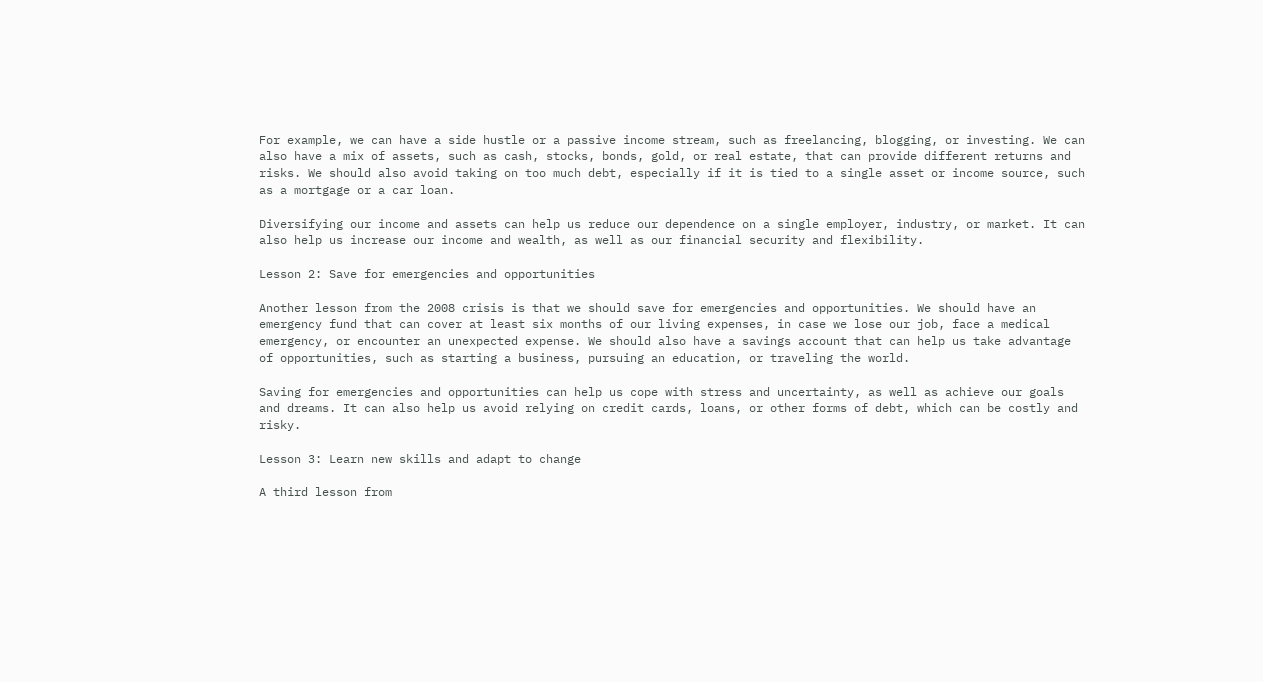For example, we can have a side hustle or a passive income stream, such as freelancing, blogging, or investing. We can also have a mix of assets, such as cash, stocks, bonds, gold, or real estate, that can provide different returns and risks. We should also avoid taking on too much debt, especially if it is tied to a single asset or income source, such as a mortgage or a car loan.

Diversifying our income and assets can help us reduce our dependence on a single employer, industry, or market. It can also help us increase our income and wealth, as well as our financial security and flexibility.

Lesson 2: Save for emergencies and opportunities

Another lesson from the 2008 crisis is that we should save for emergencies and opportunities. We should have an emergency fund that can cover at least six months of our living expenses, in case we lose our job, face a medical emergency, or encounter an unexpected expense. We should also have a savings account that can help us take advantage of opportunities, such as starting a business, pursuing an education, or traveling the world.

Saving for emergencies and opportunities can help us cope with stress and uncertainty, as well as achieve our goals and dreams. It can also help us avoid relying on credit cards, loans, or other forms of debt, which can be costly and risky.

Lesson 3: Learn new skills and adapt to change

A third lesson from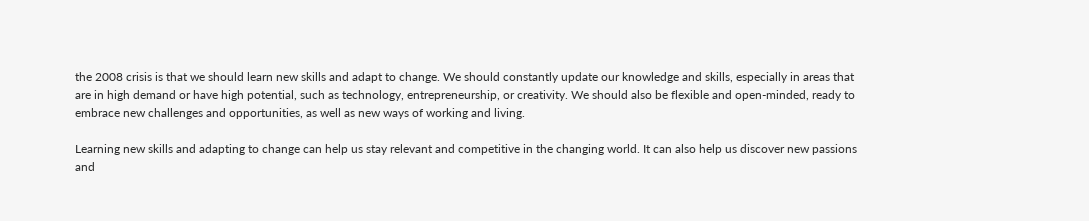the 2008 crisis is that we should learn new skills and adapt to change. We should constantly update our knowledge and skills, especially in areas that are in high demand or have high potential, such as technology, entrepreneurship, or creativity. We should also be flexible and open-minded, ready to embrace new challenges and opportunities, as well as new ways of working and living.

Learning new skills and adapting to change can help us stay relevant and competitive in the changing world. It can also help us discover new passions and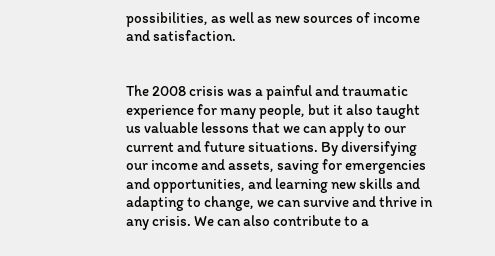possibilities, as well as new sources of income and satisfaction.


The 2008 crisis was a painful and traumatic experience for many people, but it also taught us valuable lessons that we can apply to our current and future situations. By diversifying our income and assets, saving for emergencies and opportunities, and learning new skills and adapting to change, we can survive and thrive in any crisis. We can also contribute to a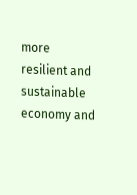more resilient and sustainable economy and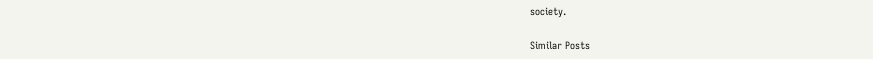society.

Similar Posts